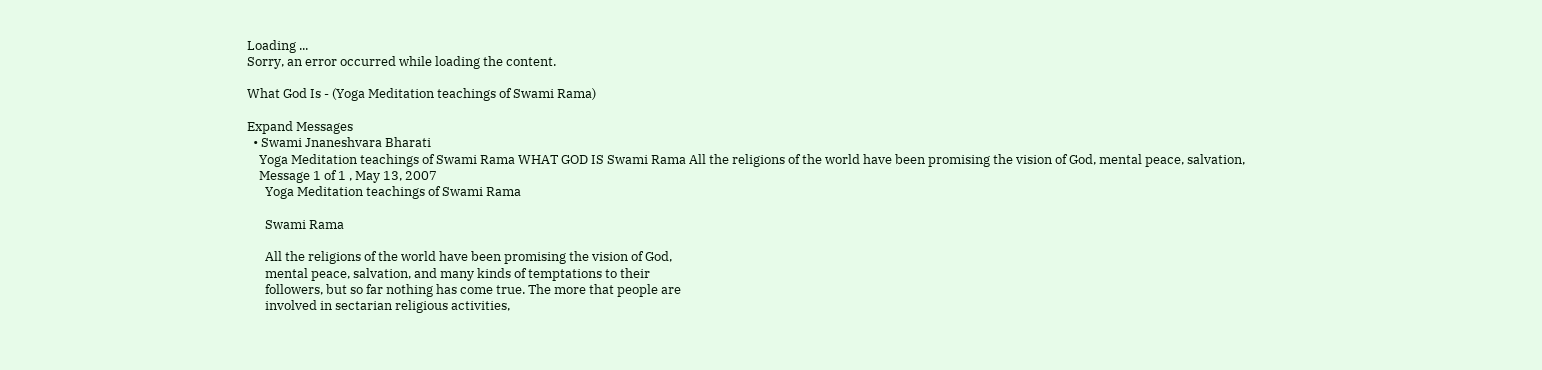Loading ...
Sorry, an error occurred while loading the content.

What God Is - (Yoga Meditation teachings of Swami Rama)

Expand Messages
  • Swami Jnaneshvara Bharati
    Yoga Meditation teachings of Swami Rama WHAT GOD IS Swami Rama All the religions of the world have been promising the vision of God, mental peace, salvation,
    Message 1 of 1 , May 13, 2007
      Yoga Meditation teachings of Swami Rama

      Swami Rama

      All the religions of the world have been promising the vision of God,
      mental peace, salvation, and many kinds of temptations to their
      followers, but so far nothing has come true. The more that people are
      involved in sectarian religious activities,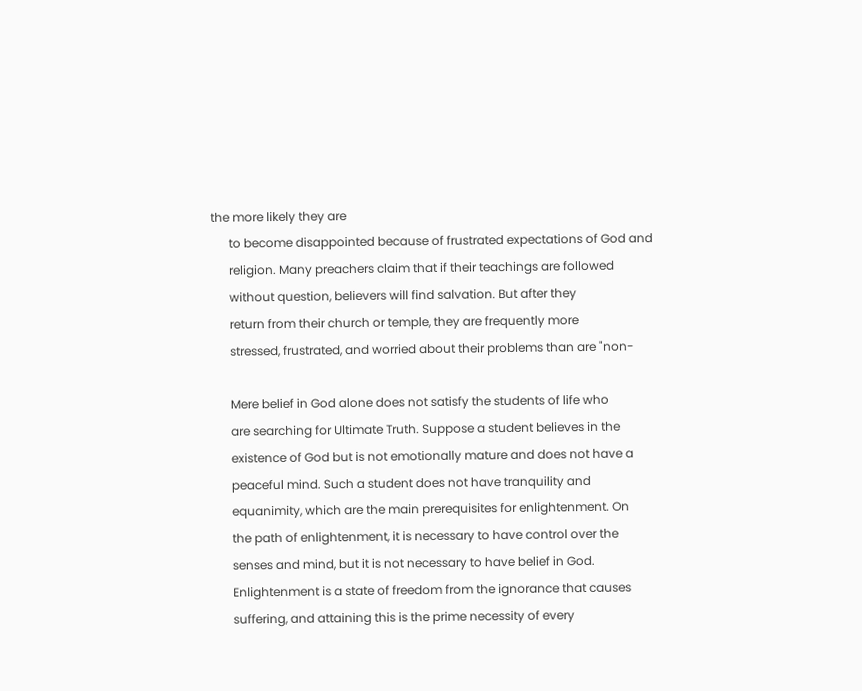the more likely they are
      to become disappointed because of frustrated expectations of God and
      religion. Many preachers claim that if their teachings are followed
      without question, believers will find salvation. But after they
      return from their church or temple, they are frequently more
      stressed, frustrated, and worried about their problems than are "non-

      Mere belief in God alone does not satisfy the students of life who
      are searching for Ultimate Truth. Suppose a student believes in the
      existence of God but is not emotionally mature and does not have a
      peaceful mind. Such a student does not have tranquility and
      equanimity, which are the main prerequisites for enlightenment. On
      the path of enlightenment, it is necessary to have control over the
      senses and mind, but it is not necessary to have belief in God.
      Enlightenment is a state of freedom from the ignorance that causes
      suffering, and attaining this is the prime necessity of every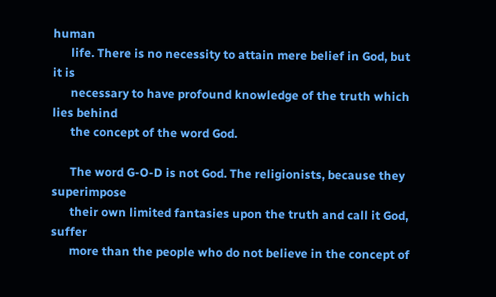human
      life. There is no necessity to attain mere belief in God, but it is
      necessary to have profound knowledge of the truth which lies behind
      the concept of the word God.

      The word G-O-D is not God. The religionists, because they superimpose
      their own limited fantasies upon the truth and call it God, suffer
      more than the people who do not believe in the concept of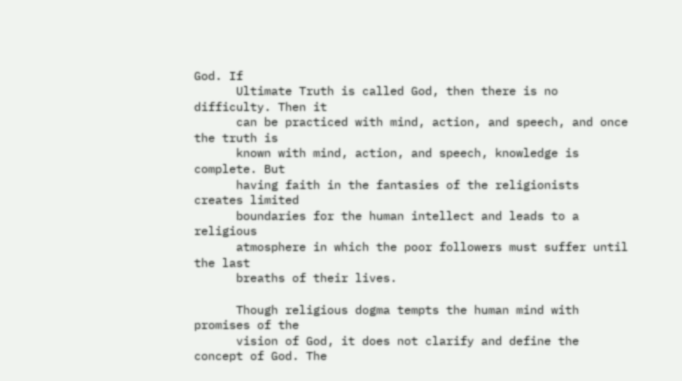God. If
      Ultimate Truth is called God, then there is no difficulty. Then it
      can be practiced with mind, action, and speech, and once the truth is
      known with mind, action, and speech, knowledge is complete. But
      having faith in the fantasies of the religionists creates limited
      boundaries for the human intellect and leads to a religious
      atmosphere in which the poor followers must suffer until the last
      breaths of their lives.

      Though religious dogma tempts the human mind with promises of the
      vision of God, it does not clarify and define the concept of God. The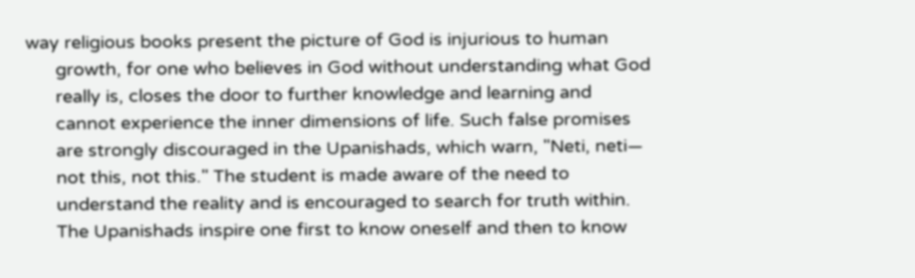way religious books present the picture of God is injurious to human
      growth, for one who believes in God without understanding what God
      really is, closes the door to further knowledge and learning and
      cannot experience the inner dimensions of life. Such false promises
      are strongly discouraged in the Upanishads, which warn, "Neti, neti—
      not this, not this." The student is made aware of the need to
      understand the reality and is encouraged to search for truth within.
      The Upanishads inspire one first to know oneself and then to know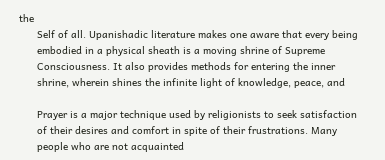the
      Self of all. Upanishadic literature makes one aware that every being
      embodied in a physical sheath is a moving shrine of Supreme
      Consciousness. It also provides methods for entering the inner
      shrine, wherein shines the infinite light of knowledge, peace, and

      Prayer is a major technique used by religionists to seek satisfaction
      of their desires and comfort in spite of their frustrations. Many
      people who are not acquainted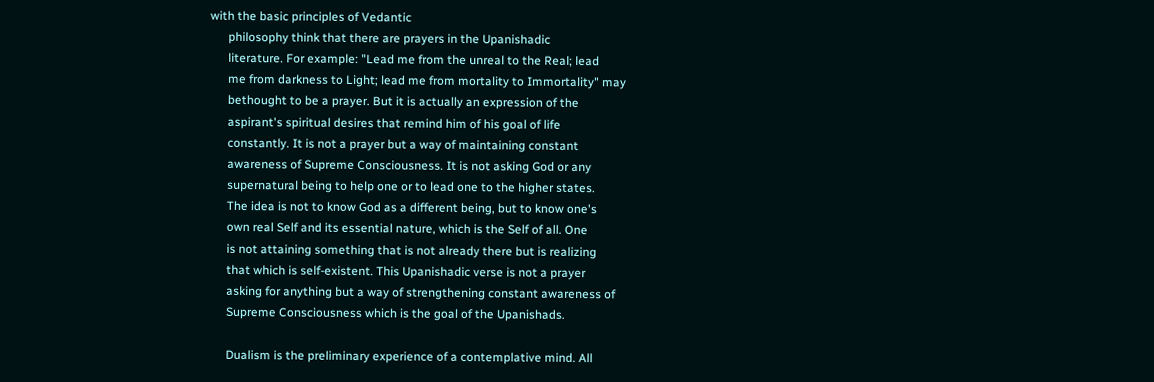with the basic principles of Vedantic
      philosophy think that there are prayers in the Upanishadic
      literature. For example: "Lead me from the unreal to the Real; lead
      me from darkness to Light; lead me from mortality to Immortality" may
      bethought to be a prayer. But it is actually an expression of the
      aspirant's spiritual desires that remind him of his goal of life
      constantly. It is not a prayer but a way of maintaining constant
      awareness of Supreme Consciousness. It is not asking God or any
      supernatural being to help one or to lead one to the higher states.
      The idea is not to know God as a different being, but to know one's
      own real Self and its essential nature, which is the Self of all. One
      is not attaining something that is not already there but is realizing
      that which is self-existent. This Upanishadic verse is not a prayer
      asking for anything but a way of strengthening constant awareness of
      Supreme Consciousness which is the goal of the Upanishads.

      Dualism is the preliminary experience of a contemplative mind. All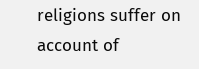religions suffer on account of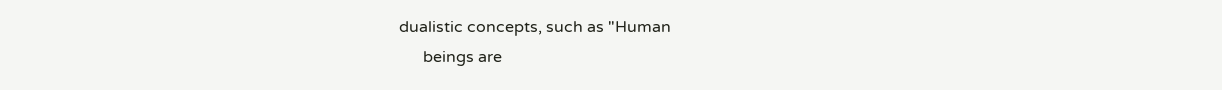dualistic concepts, such as "Human
      beings are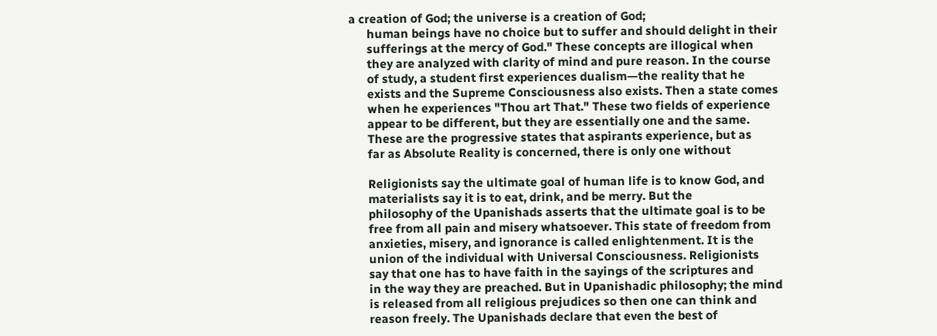a creation of God; the universe is a creation of God;
      human beings have no choice but to suffer and should delight in their
      sufferings at the mercy of God." These concepts are illogical when
      they are analyzed with clarity of mind and pure reason. In the course
      of study, a student first experiences dualism—the reality that he
      exists and the Supreme Consciousness also exists. Then a state comes
      when he experiences "Thou art That." These two fields of experience
      appear to be different, but they are essentially one and the same.
      These are the progressive states that aspirants experience, but as
      far as Absolute Reality is concerned, there is only one without

      Religionists say the ultimate goal of human life is to know God, and
      materialists say it is to eat, drink, and be merry. But the
      philosophy of the Upanishads asserts that the ultimate goal is to be
      free from all pain and misery whatsoever. This state of freedom from
      anxieties, misery, and ignorance is called enlightenment. It is the
      union of the individual with Universal Consciousness. Religionists
      say that one has to have faith in the sayings of the scriptures and
      in the way they are preached. But in Upanishadic philosophy; the mind
      is released from all religious prejudices so then one can think and
      reason freely. The Upanishads declare that even the best of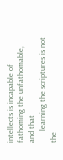intellects is incapable of fathoming the unfathomable, and that
      learning the scriptures is not the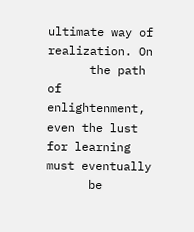ultimate way of realization. On
      the path of enlightenment, even the lust for learning must eventually
      be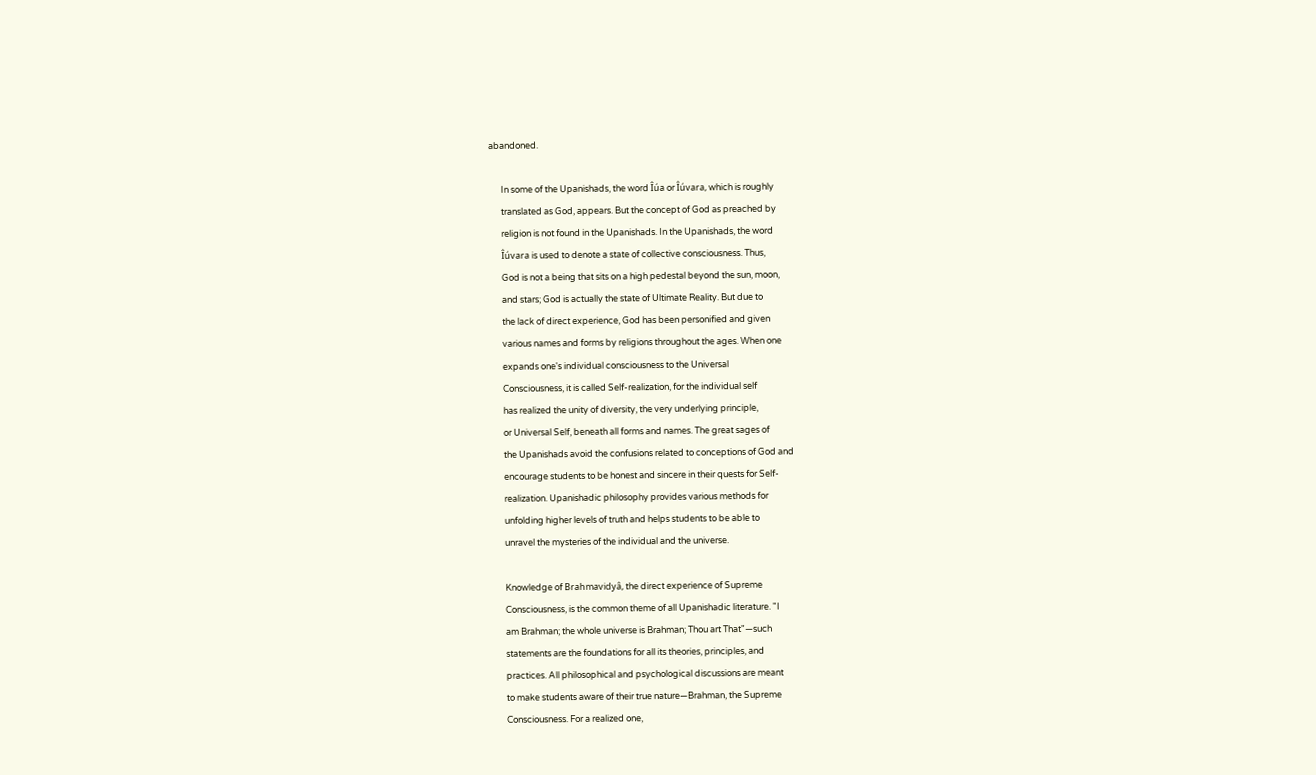abandoned.

      In some of the Upanishads, the word Îúa or Îúvara, which is roughly
      translated as God, appears. But the concept of God as preached by
      religion is not found in the Upanishads. In the Upanishads, the word
      Îúvara is used to denote a state of collective consciousness. Thus,
      God is not a being that sits on a high pedestal beyond the sun, moon,
      and stars; God is actually the state of Ultimate Reality. But due to
      the lack of direct experience, God has been personified and given
      various names and forms by religions throughout the ages. When one
      expands one's individual consciousness to the Universal
      Consciousness, it is called Self-realization, for the individual self
      has realized the unity of diversity, the very underlying principle,
      or Universal Self, beneath all forms and names. The great sages of
      the Upanishads avoid the confusions related to conceptions of God and
      encourage students to be honest and sincere in their quests for Self-
      realization. Upanishadic philosophy provides various methods for
      unfolding higher levels of truth and helps students to be able to
      unravel the mysteries of the individual and the universe.

      Knowledge of Brahmavidyâ, the direct experience of Supreme
      Consciousness, is the common theme of all Upanishadic literature. "I
      am Brahman; the whole universe is Brahman; Thou art That"—such
      statements are the foundations for all its theories, principles, and
      practices. All philosophical and psychological discussions are meant
      to make students aware of their true nature—Brahman, the Supreme
      Consciousness. For a realized one,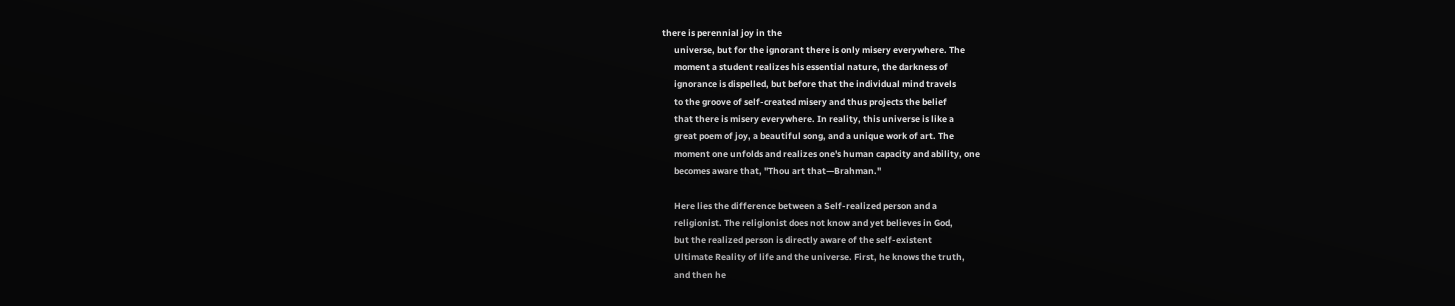there is perennial joy in the
      universe, but for the ignorant there is only misery everywhere. The
      moment a student realizes his essential nature, the darkness of
      ignorance is dispelled, but before that the individual mind travels
      to the groove of self-created misery and thus projects the belief
      that there is misery everywhere. In reality, this universe is like a
      great poem of joy, a beautiful song, and a unique work of art. The
      moment one unfolds and realizes one's human capacity and ability, one
      becomes aware that, "Thou art that—Brahman."

      Here lies the difference between a Self-realized person and a
      religionist. The religionist does not know and yet believes in God,
      but the realized person is directly aware of the self-existent
      Ultimate Reality of life and the universe. First, he knows the truth,
      and then he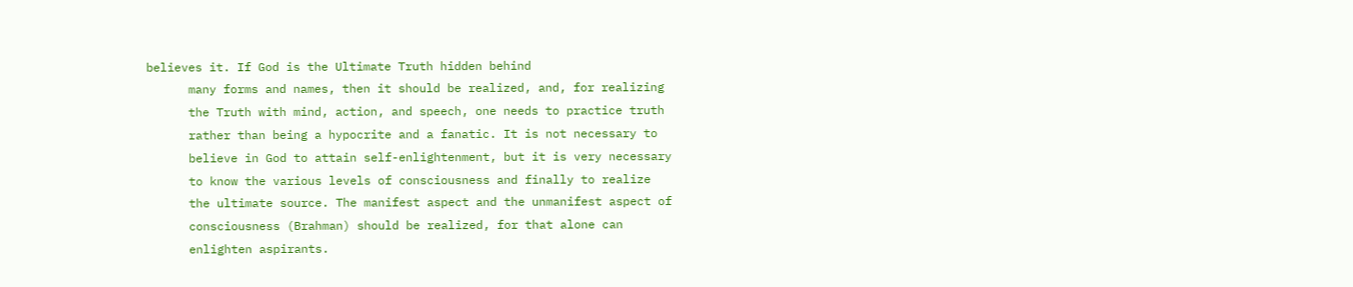believes it. If God is the Ultimate Truth hidden behind
      many forms and names, then it should be realized, and, for realizing
      the Truth with mind, action, and speech, one needs to practice truth
      rather than being a hypocrite and a fanatic. It is not necessary to
      believe in God to attain self-enlightenment, but it is very necessary
      to know the various levels of consciousness and finally to realize
      the ultimate source. The manifest aspect and the unmanifest aspect of
      consciousness (Brahman) should be realized, for that alone can
      enlighten aspirants.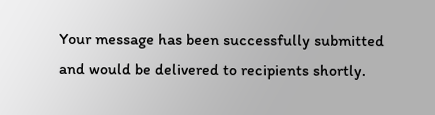Your message has been successfully submitted and would be delivered to recipients shortly.